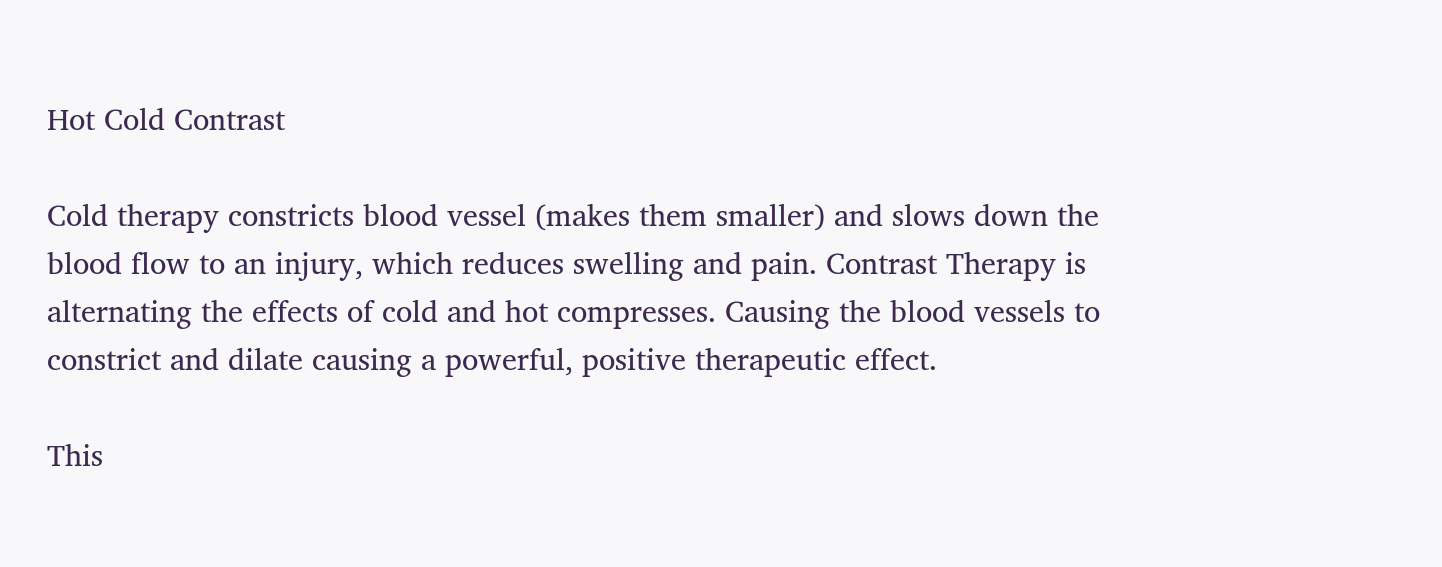Hot Cold Contrast

Cold therapy constricts blood vessel (makes them smaller) and slows down the blood flow to an injury, which reduces swelling and pain. Contrast Therapy is alternating the effects of cold and hot compresses. Causing the blood vessels to constrict and dilate causing a powerful, positive therapeutic effect.

This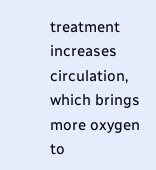treatment increases circulation, which brings more oxygen to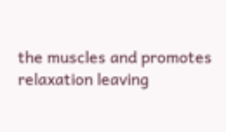the muscles and promotes relaxation leaving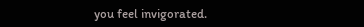you feel invigorated.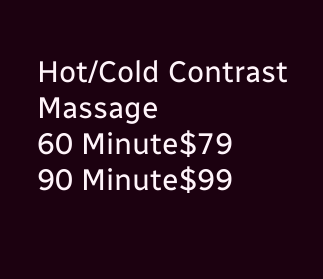Hot/Cold Contrast Massage
60 Minute$79
90 Minute$99